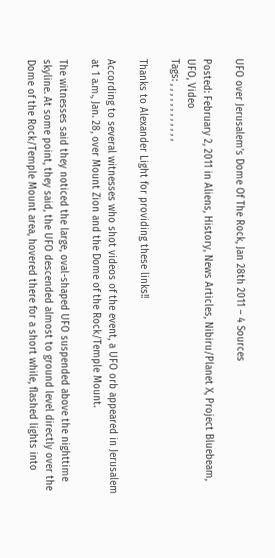UFO over Jerusalem’s Dome Of The Rock, Jan 28th 2011 – 4 Sources

Posted: February 2, 2011 in Aliens, History, News Articles, Nibiru/Planet X, Project Bluebeam, UFO, Video
Tags: , , , , , , , , , , , ,

Thanks to Alexander Light for providing these links!!

According to several witnesses who shot videos of the event, a UFO orb appeared in Jerusalem at 1 a.m., Jan. 28, over Mount Zion and the Dome of the Rock/Temple Mount.

The witnesses said they noticed the large, oval-shaped UFO suspended above the nighttime skyline. At some point, they said, the UFO descended almost to ground level directly over the Dome of the Rock/Temple Mount area, hovered there for a short while, flashed lights into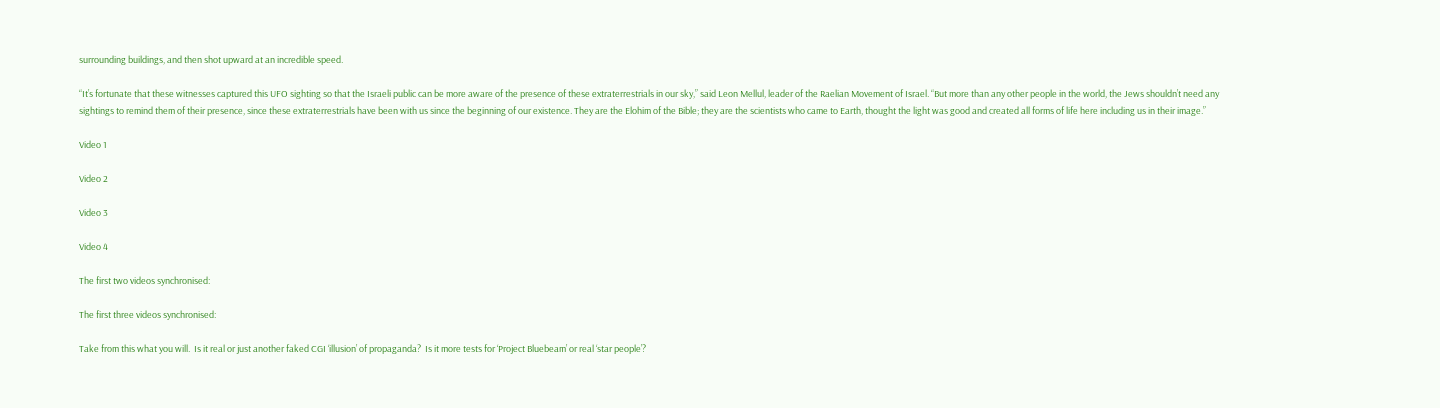surrounding buildings, and then shot upward at an incredible speed.

“It’s fortunate that these witnesses captured this UFO sighting so that the Israeli public can be more aware of the presence of these extraterrestrials in our sky,” said Leon Mellul, leader of the Raelian Movement of Israel. “But more than any other people in the world, the Jews shouldn’t need any sightings to remind them of their presence, since these extraterrestrials have been with us since the beginning of our existence. They are the Elohim of the Bible; they are the scientists who came to Earth, thought the light was good and created all forms of life here including us in their image.”

Video 1

Video 2

Video 3

Video 4

The first two videos synchronised:

The first three videos synchronised:

Take from this what you will.  Is it real or just another faked CGI ‘illusion’ of propaganda?  Is it more tests for ‘Project Bluebeam’ or real ‘star people’?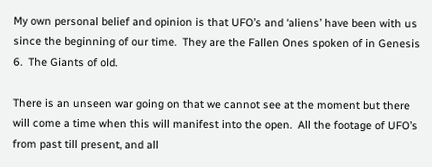My own personal belief and opinion is that UFO’s and ‘aliens’ have been with us since the beginning of our time.  They are the Fallen Ones spoken of in Genesis 6.  The Giants of old.

There is an unseen war going on that we cannot see at the moment but there will come a time when this will manifest into the open.  All the footage of UFO’s from past till present, and all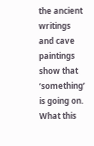the ancient writings and cave paintings show that ‘something’ is going on.  What this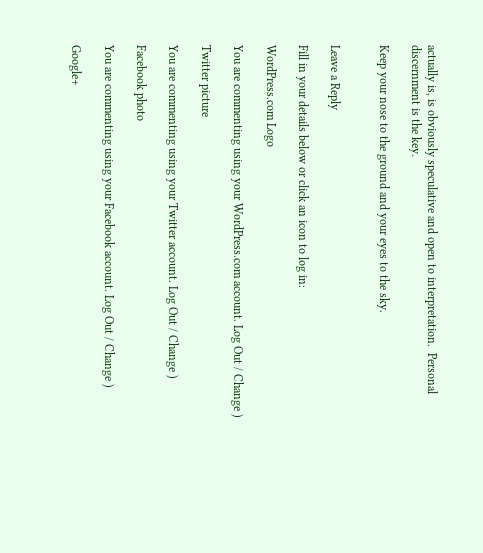actually is, is obviously speculative and open to interpretation.  Personal discernment is the key.

Keep your nose to the ground and your eyes to the sky.


Leave a Reply

Fill in your details below or click an icon to log in:

WordPress.com Logo

You are commenting using your WordPress.com account. Log Out / Change )

Twitter picture

You are commenting using your Twitter account. Log Out / Change )

Facebook photo

You are commenting using your Facebook account. Log Out / Change )

Google+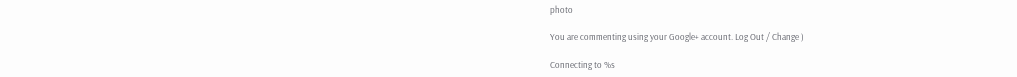photo

You are commenting using your Google+ account. Log Out / Change )

Connecting to %s